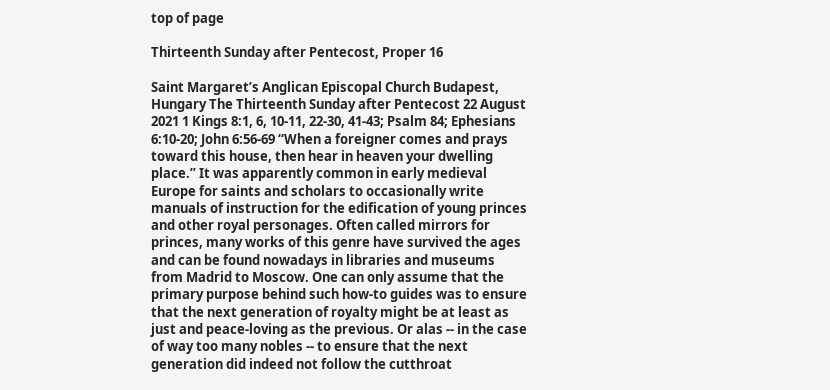top of page

Thirteenth Sunday after Pentecost, Proper 16

Saint Margaret’s Anglican Episcopal Church Budapest, Hungary The Thirteenth Sunday after Pentecost 22 August 2021 1 Kings 8:1, 6, 10-11, 22-30, 41-43; Psalm 84; Ephesians 6:10-20; John 6:56-69 “When a foreigner comes and prays toward this house, then hear in heaven your dwelling place.” It was apparently common in early medieval Europe for saints and scholars to occasionally write manuals of instruction for the edification of young princes and other royal personages. Often called mirrors for princes, many works of this genre have survived the ages and can be found nowadays in libraries and museums from Madrid to Moscow. One can only assume that the primary purpose behind such how-to guides was to ensure that the next generation of royalty might be at least as just and peace-loving as the previous. Or alas -- in the case of way too many nobles -- to ensure that the next generation did indeed not follow the cutthroat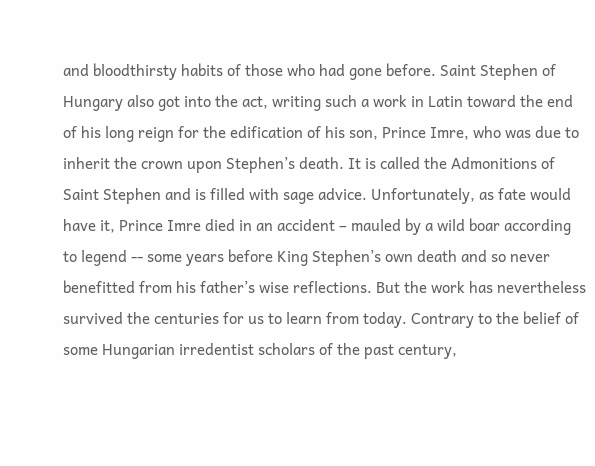and bloodthirsty habits of those who had gone before. Saint Stephen of Hungary also got into the act, writing such a work in Latin toward the end of his long reign for the edification of his son, Prince Imre, who was due to inherit the crown upon Stephen’s death. It is called the Admonitions of Saint Stephen and is filled with sage advice. Unfortunately, as fate would have it, Prince Imre died in an accident – mauled by a wild boar according to legend -- some years before King Stephen’s own death and so never benefitted from his father’s wise reflections. But the work has nevertheless survived the centuries for us to learn from today. Contrary to the belief of some Hungarian irredentist scholars of the past century,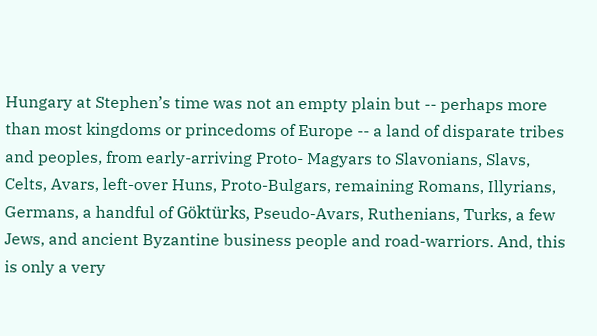Hungary at Stephen’s time was not an empty plain but -- perhaps more than most kingdoms or princedoms of Europe -- a land of disparate tribes and peoples, from early-arriving Proto- Magyars to Slavonians, Slavs, Celts, Avars, left-over Huns, Proto-Bulgars, remaining Romans, Illyrians, Germans, a handful of Göktürks, Pseudo-Avars, Ruthenians, Turks, a few Jews, and ancient Byzantine business people and road-warriors. And, this is only a very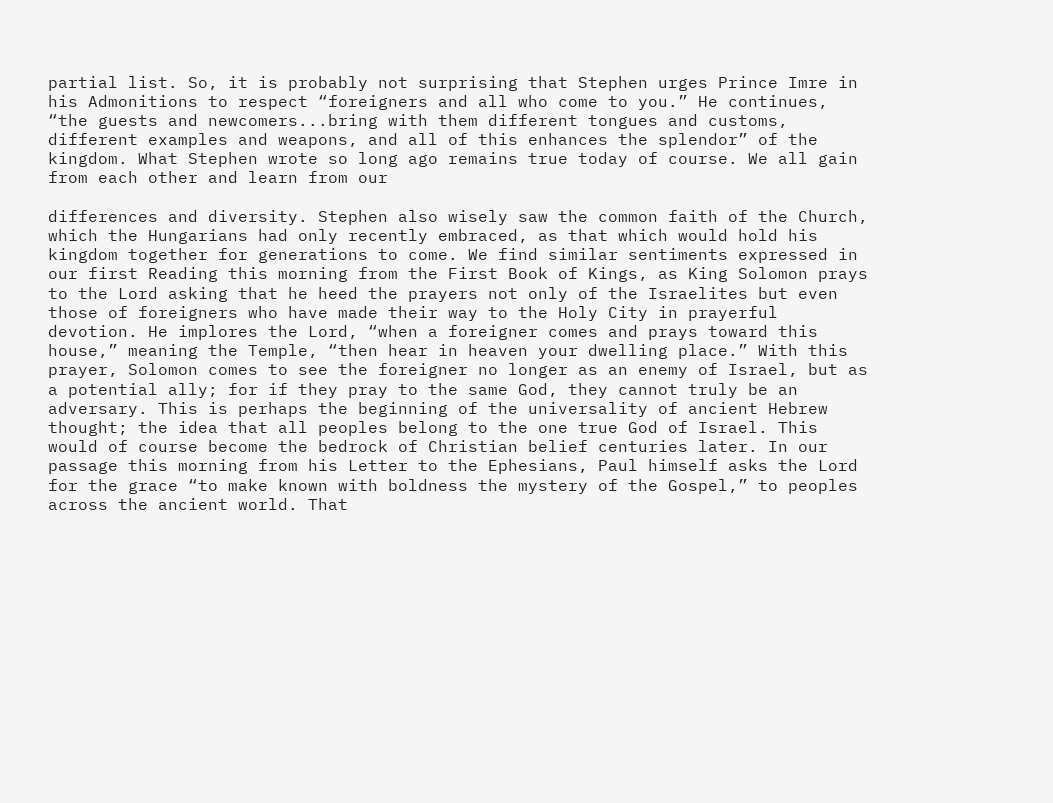partial list. So, it is probably not surprising that Stephen urges Prince Imre in his Admonitions to respect “foreigners and all who come to you.” He continues, “the guests and newcomers...bring with them different tongues and customs, different examples and weapons, and all of this enhances the splendor” of the kingdom. What Stephen wrote so long ago remains true today of course. We all gain from each other and learn from our

differences and diversity. Stephen also wisely saw the common faith of the Church, which the Hungarians had only recently embraced, as that which would hold his kingdom together for generations to come. We find similar sentiments expressed in our first Reading this morning from the First Book of Kings, as King Solomon prays to the Lord asking that he heed the prayers not only of the Israelites but even those of foreigners who have made their way to the Holy City in prayerful devotion. He implores the Lord, “when a foreigner comes and prays toward this house,” meaning the Temple, “then hear in heaven your dwelling place.” With this prayer, Solomon comes to see the foreigner no longer as an enemy of Israel, but as a potential ally; for if they pray to the same God, they cannot truly be an adversary. This is perhaps the beginning of the universality of ancient Hebrew thought; the idea that all peoples belong to the one true God of Israel. This would of course become the bedrock of Christian belief centuries later. In our passage this morning from his Letter to the Ephesians, Paul himself asks the Lord for the grace “to make known with boldness the mystery of the Gospel,” to peoples across the ancient world. That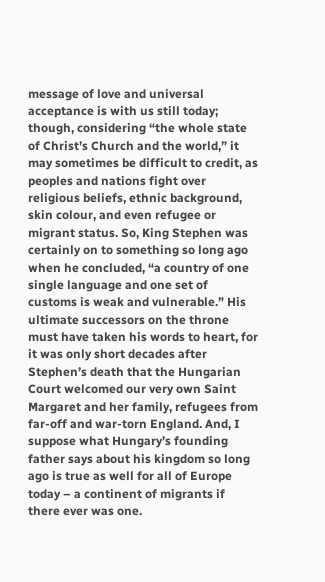message of love and universal acceptance is with us still today; though, considering “the whole state of Christ’s Church and the world,” it may sometimes be difficult to credit, as peoples and nations fight over religious beliefs, ethnic background, skin colour, and even refugee or migrant status. So, King Stephen was certainly on to something so long ago when he concluded, “a country of one single language and one set of customs is weak and vulnerable.” His ultimate successors on the throne must have taken his words to heart, for it was only short decades after Stephen’s death that the Hungarian Court welcomed our very own Saint Margaret and her family, refugees from far-off and war-torn England. And, I suppose what Hungary’s founding father says about his kingdom so long ago is true as well for all of Europe today – a continent of migrants if there ever was one.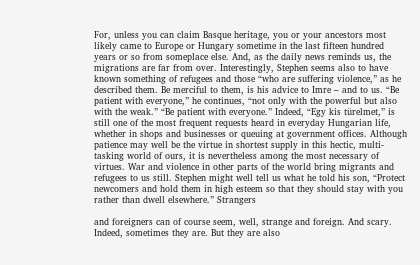For, unless you can claim Basque heritage, you or your ancestors most likely came to Europe or Hungary sometime in the last fifteen hundred years or so from someplace else. And, as the daily news reminds us, the migrations are far from over. Interestingly, Stephen seems also to have known something of refugees and those “who are suffering violence,” as he described them. Be merciful to them, is his advice to Imre – and to us. “Be patient with everyone,” he continues, “not only with the powerful but also with the weak.” “Be patient with everyone.” Indeed, “Egy kis türelmet,” is still one of the most frequent requests heard in everyday Hungarian life, whether in shops and businesses or queuing at government offices. Although patience may well be the virtue in shortest supply in this hectic, multi-tasking world of ours, it is nevertheless among the most necessary of virtues. War and violence in other parts of the world bring migrants and refugees to us still. Stephen might well tell us what he told his son, “Protect newcomers and hold them in high esteem so that they should stay with you rather than dwell elsewhere.” Strangers

and foreigners can of course seem, well, strange and foreign. And scary. Indeed, sometimes they are. But they are also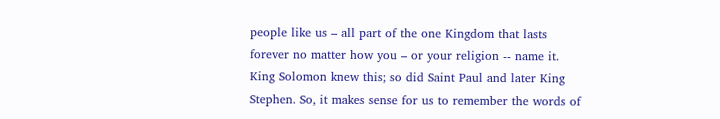people like us – all part of the one Kingdom that lasts forever no matter how you – or your religion -- name it. King Solomon knew this; so did Saint Paul and later King Stephen. So, it makes sense for us to remember the words of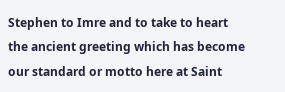Stephen to Imre and to take to heart the ancient greeting which has become our standard or motto here at Saint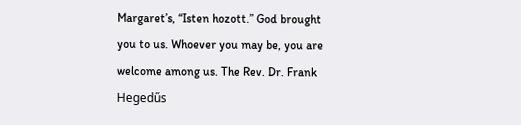Margaret’s, “Isten hozott.” God brought you to us. Whoever you may be, you are welcome among us. The Rev. Dr. Frank Hegedűs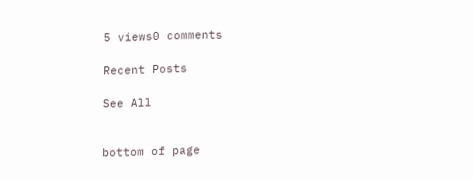5 views0 comments

Recent Posts

See All


bottom of page